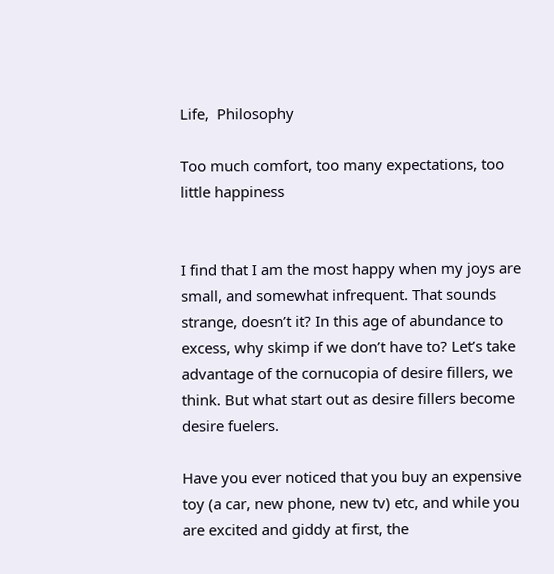Life,  Philosophy

Too much comfort, too many expectations, too little happiness


I find that I am the most happy when my joys are small, and somewhat infrequent. That sounds strange, doesn’t it? In this age of abundance to excess, why skimp if we don’t have to? Let’s take advantage of the cornucopia of desire fillers, we think. But what start out as desire fillers become desire fuelers.

Have you ever noticed that you buy an expensive toy (a car, new phone, new tv) etc, and while you are excited and giddy at first, the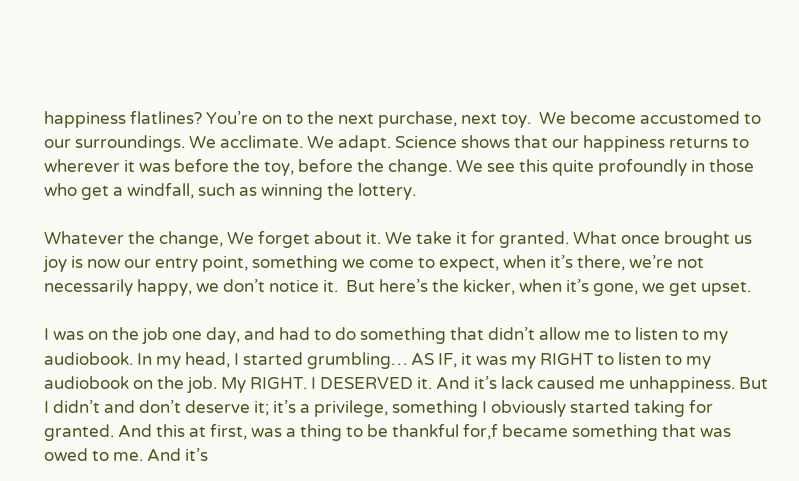happiness flatlines? You’re on to the next purchase, next toy.  We become accustomed to our surroundings. We acclimate. We adapt. Science shows that our happiness returns to wherever it was before the toy, before the change. We see this quite profoundly in those who get a windfall, such as winning the lottery.

Whatever the change, We forget about it. We take it for granted. What once brought us joy is now our entry point, something we come to expect, when it’s there, we’re not necessarily happy, we don’t notice it.  But here’s the kicker, when it’s gone, we get upset.

I was on the job one day, and had to do something that didn’t allow me to listen to my audiobook. In my head, I started grumbling… AS IF, it was my RIGHT to listen to my audiobook on the job. My RIGHT. I DESERVED it. And it’s lack caused me unhappiness. But I didn’t and don’t deserve it; it’s a privilege, something I obviously started taking for granted. And this at first, was a thing to be thankful for,f became something that was owed to me. And it’s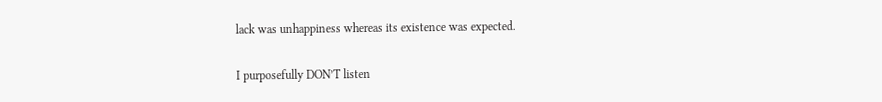lack was unhappiness whereas its existence was expected.

I purposefully DON’T listen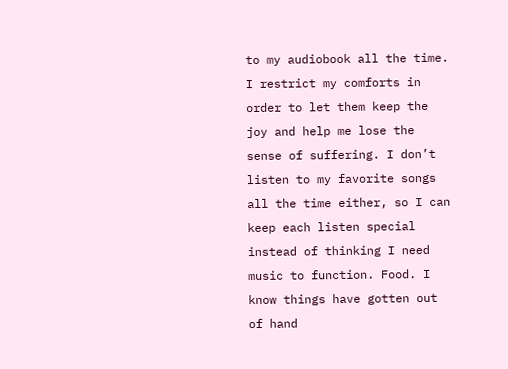to my audiobook all the time. I restrict my comforts in order to let them keep the joy and help me lose the sense of suffering. I don’t listen to my favorite songs all the time either, so I can keep each listen special instead of thinking I need music to function. Food. I know things have gotten out of hand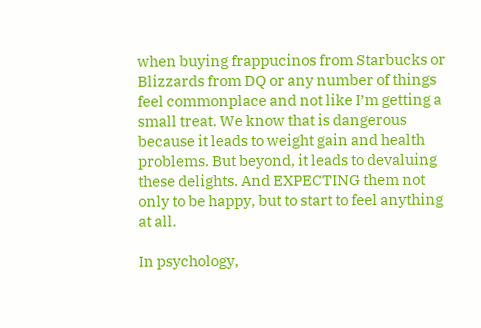when buying frappucinos from Starbucks or Blizzards from DQ or any number of things feel commonplace and not like I’m getting a small treat. We know that is dangerous because it leads to weight gain and health problems. But beyond, it leads to devaluing these delights. And EXPECTING them not only to be happy, but to start to feel anything at all.

In psychology,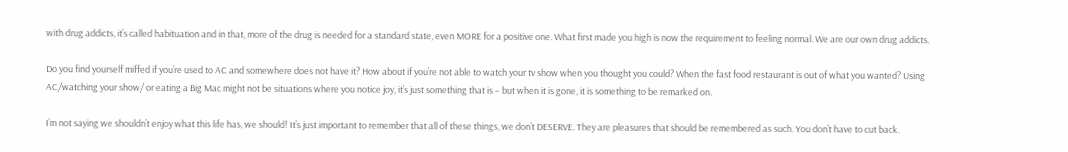with drug addicts, it’s called habituation and in that, more of the drug is needed for a standard state, even MORE for a positive one. What first made you high is now the requirement to feeling normal. We are our own drug addicts.

Do you find yourself miffed if you’re used to AC and somewhere does not have it? How about if you’re not able to watch your tv show when you thought you could? When the fast food restaurant is out of what you wanted? Using AC/watching your show/ or eating a Big Mac might not be situations where you notice joy, it’s just something that is – but when it is gone, it is something to be remarked on.

I’m not saying we shouldn’t enjoy what this life has, we should! It’s just important to remember that all of these things, we don’t DESERVE. They are pleasures that should be remembered as such. You don’t have to cut back.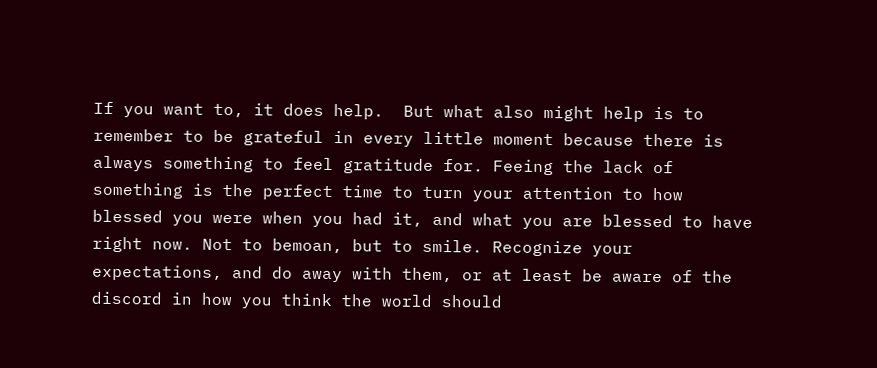If you want to, it does help.  But what also might help is to remember to be grateful in every little moment because there is always something to feel gratitude for. Feeing the lack of something is the perfect time to turn your attention to how blessed you were when you had it, and what you are blessed to have right now. Not to bemoan, but to smile. Recognize your expectations, and do away with them, or at least be aware of the discord in how you think the world should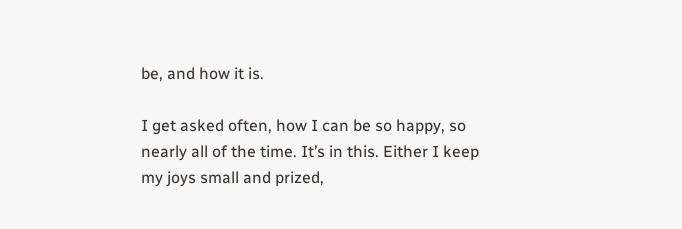be, and how it is.

I get asked often, how I can be so happy, so nearly all of the time. It’s in this. Either I keep my joys small and prized,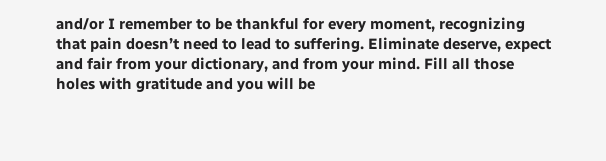and/or I remember to be thankful for every moment, recognizing that pain doesn’t need to lead to suffering. Eliminate deserve, expect and fair from your dictionary, and from your mind. Fill all those holes with gratitude and you will be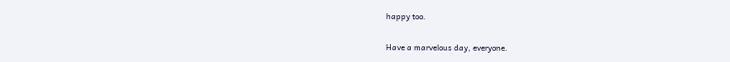happy too.

Have a marvelous day, everyone.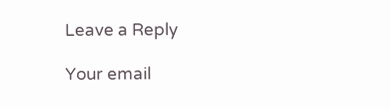Leave a Reply

Your email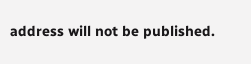address will not be published.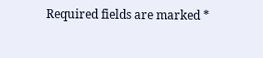Required fields are marked *